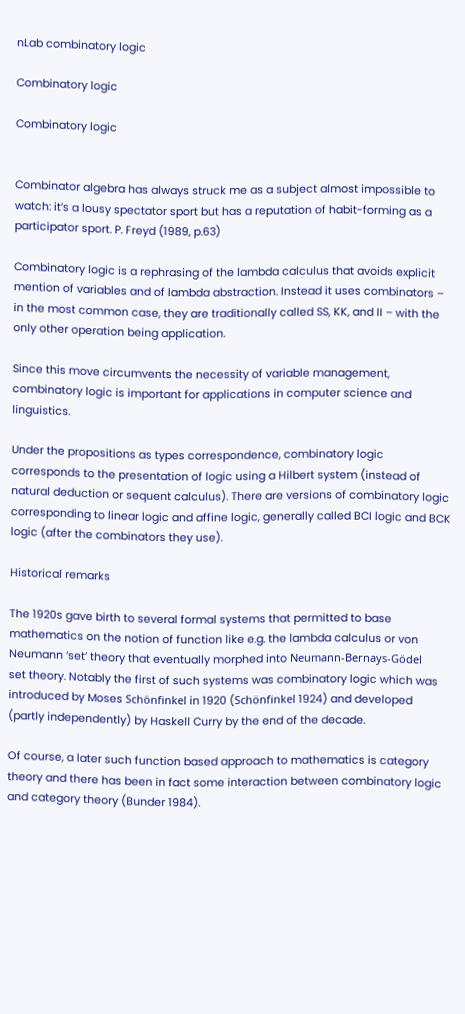nLab combinatory logic

Combinatory logic

Combinatory logic


Combinator algebra has always struck me as a subject almost impossible to watch: it’s a lousy spectator sport but has a reputation of habit-forming as a participator sport. P. Freyd (1989, p.63)

Combinatory logic is a rephrasing of the lambda calculus that avoids explicit mention of variables and of lambda abstraction. Instead it uses combinators – in the most common case, they are traditionally called SS, KK, and II – with the only other operation being application.

Since this move circumvents the necessity of variable management, combinatory logic is important for applications in computer science and linguistics.

Under the propositions as types correspondence, combinatory logic corresponds to the presentation of logic using a Hilbert system (instead of natural deduction or sequent calculus). There are versions of combinatory logic corresponding to linear logic and affine logic, generally called BCI logic and BCK logic (after the combinators they use).

Historical remarks

The 1920s gave birth to several formal systems that permitted to base mathematics on the notion of function like e.g. the lambda calculus or von Neumann ‘set’ theory that eventually morphed into Neumann-Bernays-Gödel set theory. Notably the first of such systems was combinatory logic which was introduced by Moses Schönfinkel in 1920 (Schönfinkel 1924) and developed (partly independently) by Haskell Curry by the end of the decade.

Of course, a later such function based approach to mathematics is category theory and there has been in fact some interaction between combinatory logic and category theory (Bunder 1984).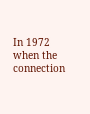In 1972 when the connection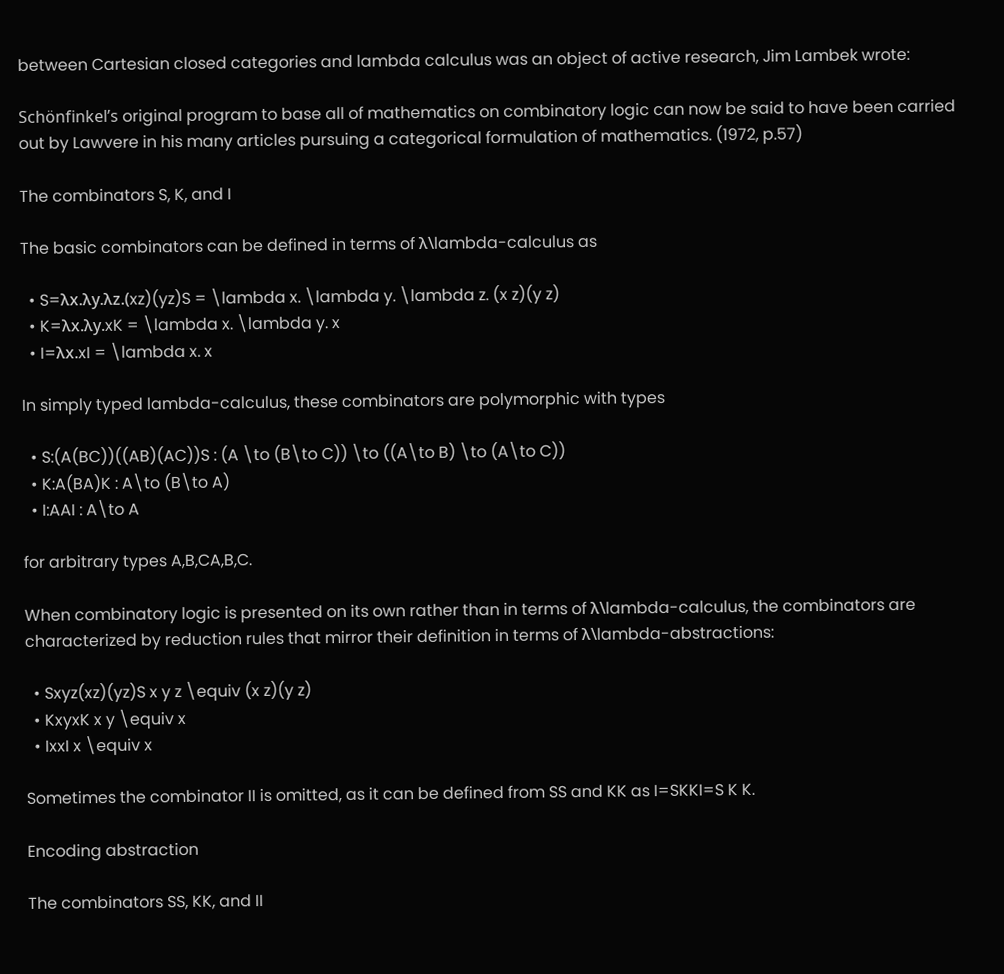between Cartesian closed categories and lambda calculus was an object of active research, Jim Lambek wrote:

Schönfinkel’s original program to base all of mathematics on combinatory logic can now be said to have been carried out by Lawvere in his many articles pursuing a categorical formulation of mathematics. (1972, p.57)

The combinators S, K, and I

The basic combinators can be defined in terms of λ\lambda-calculus as

  • S=λx.λy.λz.(xz)(yz)S = \lambda x. \lambda y. \lambda z. (x z)(y z)
  • K=λx.λy.xK = \lambda x. \lambda y. x
  • I=λx.xI = \lambda x. x

In simply typed lambda-calculus, these combinators are polymorphic with types

  • S:(A(BC))((AB)(AC))S : (A \to (B\to C)) \to ((A\to B) \to (A\to C))
  • K:A(BA)K : A\to (B\to A)
  • I:AAI : A\to A

for arbitrary types A,B,CA,B,C.

When combinatory logic is presented on its own rather than in terms of λ\lambda-calculus, the combinators are characterized by reduction rules that mirror their definition in terms of λ\lambda-abstractions:

  • Sxyz(xz)(yz)S x y z \equiv (x z)(y z)
  • KxyxK x y \equiv x
  • IxxI x \equiv x

Sometimes the combinator II is omitted, as it can be defined from SS and KK as I=SKKI=S K K.

Encoding abstraction

The combinators SS, KK, and II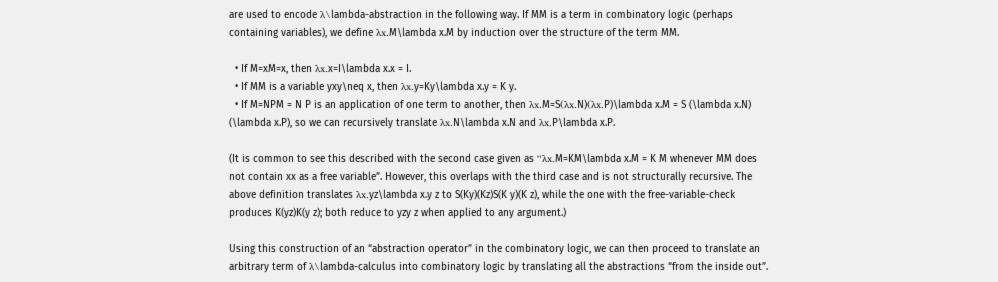are used to encode λ\lambda-abstraction in the following way. If MM is a term in combinatory logic (perhaps containing variables), we define λx.M\lambda x.M by induction over the structure of the term MM.

  • If M=xM=x, then λx.x=I\lambda x.x = I.
  • If MM is a variable yxy\neq x, then λx.y=Ky\lambda x.y = K y.
  • If M=NPM = N P is an application of one term to another, then λx.M=S(λx.N)(λx.P)\lambda x.M = S (\lambda x.N) (\lambda x.P), so we can recursively translate λx.N\lambda x.N and λx.P\lambda x.P.

(It is common to see this described with the second case given as “λx.M=KM\lambda x.M = K M whenever MM does not contain xx as a free variable”. However, this overlaps with the third case and is not structurally recursive. The above definition translates λx.yz\lambda x.y z to S(Ky)(Kz)S(K y)(K z), while the one with the free-variable-check produces K(yz)K(y z); both reduce to yzy z when applied to any argument.)

Using this construction of an “abstraction operator” in the combinatory logic, we can then proceed to translate an arbitrary term of λ\lambda-calculus into combinatory logic by translating all the abstractions “from the inside out”.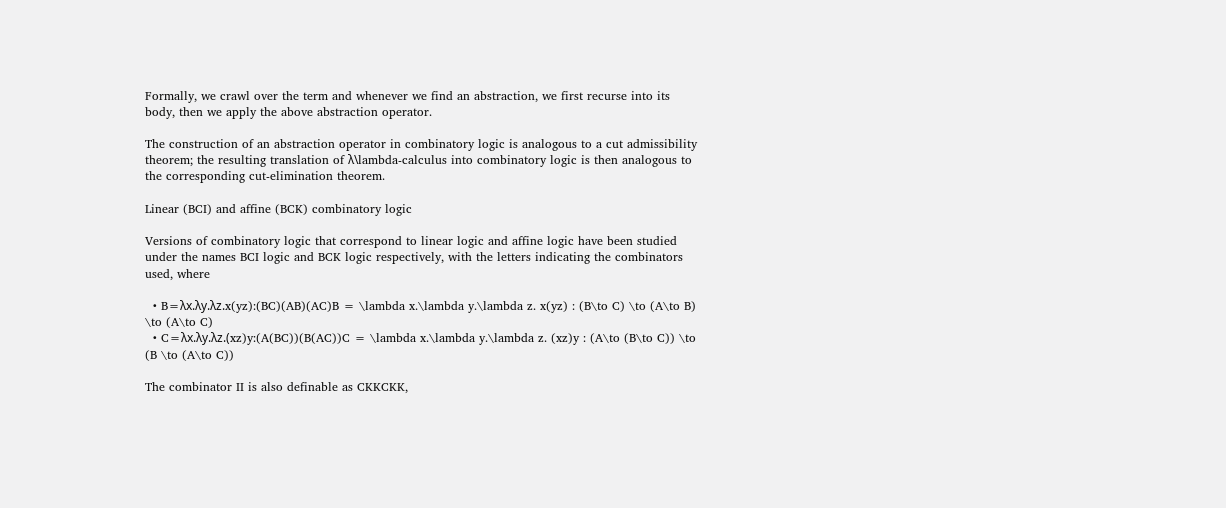Formally, we crawl over the term and whenever we find an abstraction, we first recurse into its body, then we apply the above abstraction operator.

The construction of an abstraction operator in combinatory logic is analogous to a cut admissibility theorem; the resulting translation of λ\lambda-calculus into combinatory logic is then analogous to the corresponding cut-elimination theorem.

Linear (BCI) and affine (BCK) combinatory logic

Versions of combinatory logic that correspond to linear logic and affine logic have been studied under the names BCI logic and BCK logic respectively, with the letters indicating the combinators used, where

  • B=λx.λy.λz.x(yz):(BC)(AB)(AC)B = \lambda x.\lambda y.\lambda z. x(yz) : (B\to C) \to (A\to B) \to (A\to C)
  • C=λx.λy.λz.(xz)y:(A(BC))(B(AC))C = \lambda x.\lambda y.\lambda z. (xz)y : (A\to (B\to C)) \to (B \to (A\to C))

The combinator II is also definable as CKKCKK,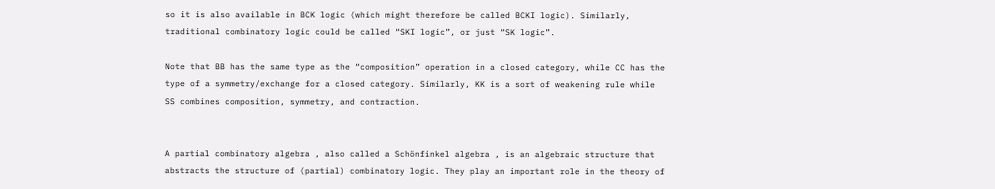so it is also available in BCK logic (which might therefore be called BCKI logic). Similarly, traditional combinatory logic could be called “SKI logic”, or just “SK logic”.

Note that BB has the same type as the “composition” operation in a closed category, while CC has the type of a symmetry/exchange for a closed category. Similarly, KK is a sort of weakening rule while SS combines composition, symmetry, and contraction.


A partial combinatory algebra , also called a Schönfinkel algebra , is an algebraic structure that abstracts the structure of (partial) combinatory logic. They play an important role in the theory of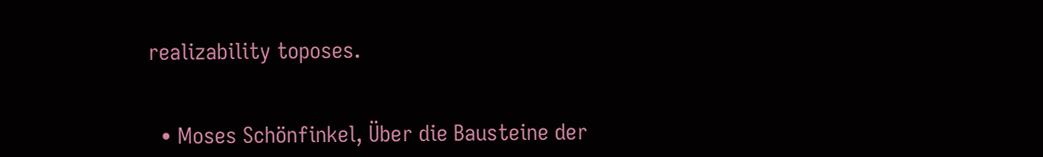realizability toposes.


  • Moses Schönfinkel, Über die Bausteine der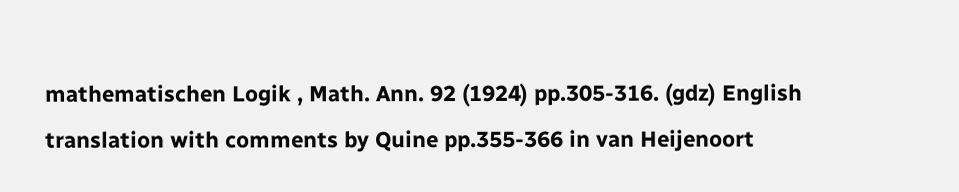mathematischen Logik , Math. Ann. 92 (1924) pp.305-316. (gdz) English translation with comments by Quine pp.355-366 in van Heijenoort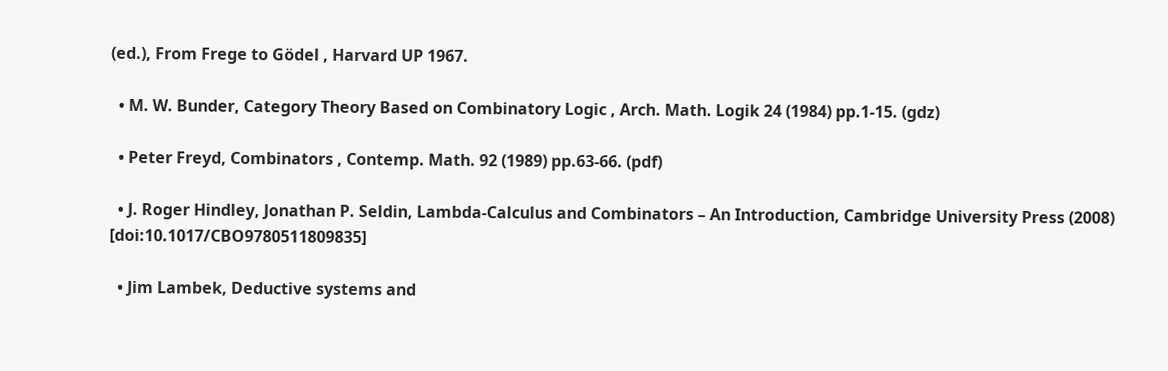(ed.), From Frege to Gödel , Harvard UP 1967.

  • M. W. Bunder, Category Theory Based on Combinatory Logic , Arch. Math. Logik 24 (1984) pp.1-15. (gdz)

  • Peter Freyd, Combinators , Contemp. Math. 92 (1989) pp.63-66. (pdf)

  • J. Roger Hindley, Jonathan P. Seldin, Lambda-Calculus and Combinators – An Introduction, Cambridge University Press (2008) [doi:10.1017/CBO9780511809835]

  • Jim Lambek, Deductive systems and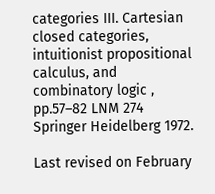categories III. Cartesian closed categories, intuitionist propositional calculus, and combinatory logic , pp.57–82 LNM 274 Springer Heidelberg 1972.

Last revised on February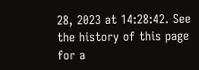28, 2023 at 14:28:42. See the history of this page for a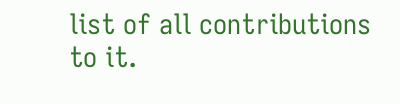list of all contributions to it.